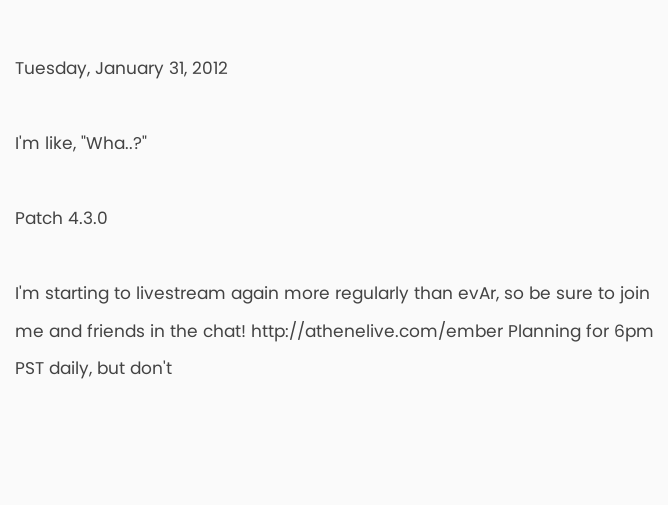Tuesday, January 31, 2012

I'm like, "Wha..?"

Patch 4.3.0

I'm starting to livestream again more regularly than evAr, so be sure to join me and friends in the chat! http://athenelive.com/ember Planning for 6pm PST daily, but don't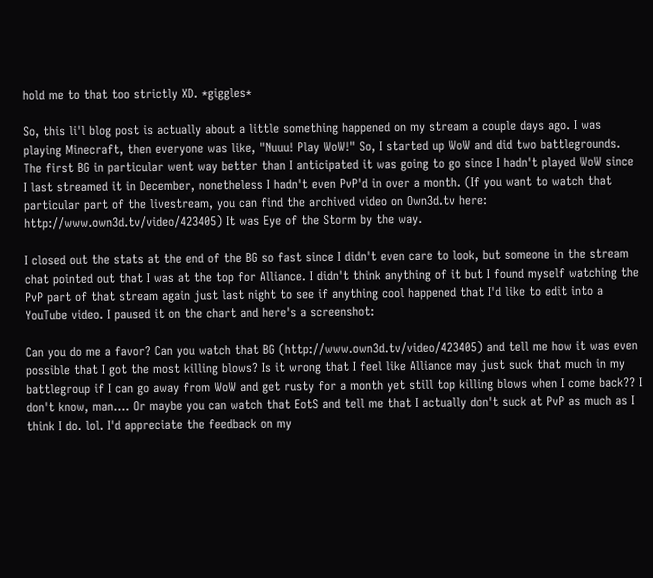hold me to that too strictly XD. *giggles*

So, this li'l blog post is actually about a little something happened on my stream a couple days ago. I was playing Minecraft, then everyone was like, "Nuuu! Play WoW!" So, I started up WoW and did two battlegrounds. The first BG in particular went way better than I anticipated it was going to go since I hadn't played WoW since I last streamed it in December, nonetheless I hadn't even PvP'd in over a month. (If you want to watch that particular part of the livestream, you can find the archived video on Own3d.tv here: http://www.own3d.tv/video/423405) It was Eye of the Storm by the way.

I closed out the stats at the end of the BG so fast since I didn't even care to look, but someone in the stream chat pointed out that I was at the top for Alliance. I didn't think anything of it but I found myself watching the PvP part of that stream again just last night to see if anything cool happened that I'd like to edit into a YouTube video. I paused it on the chart and here's a screenshot:

Can you do me a favor? Can you watch that BG (http://www.own3d.tv/video/423405) and tell me how it was even possible that I got the most killing blows? Is it wrong that I feel like Alliance may just suck that much in my battlegroup if I can go away from WoW and get rusty for a month yet still top killing blows when I come back?? I don't know, man.... Or maybe you can watch that EotS and tell me that I actually don't suck at PvP as much as I think I do. lol. I'd appreciate the feedback on my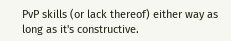PvP skills (or lack thereof) either way as long as it's constructive.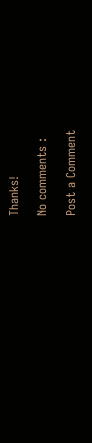Thanks!

No comments :

Post a Comment